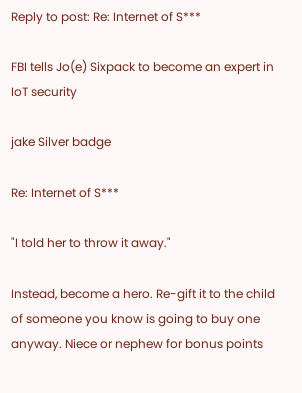Reply to post: Re: Internet of S***

FBI tells Jo(e) Sixpack to become an expert in IoT security

jake Silver badge

Re: Internet of S***

"I told her to throw it away."

Instead, become a hero. Re-gift it to the child of someone you know is going to buy one anyway. Niece or nephew for bonus points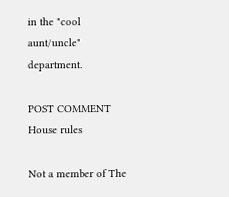in the "cool aunt/uncle" department.

POST COMMENT House rules

Not a member of The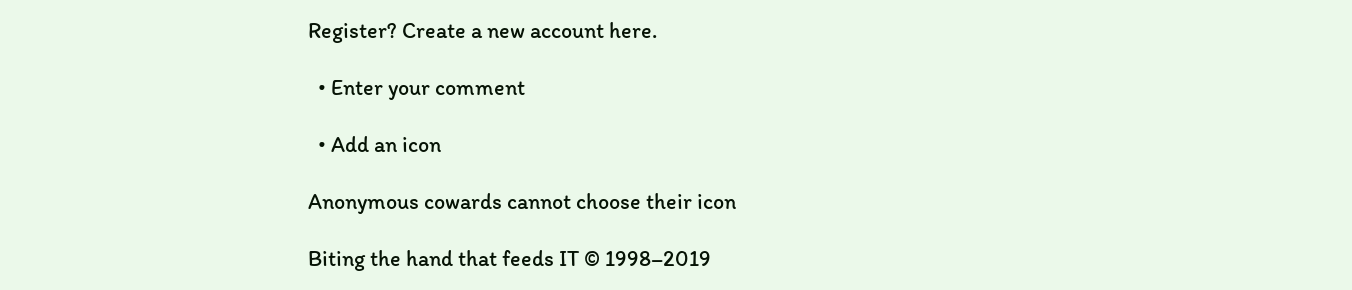Register? Create a new account here.

  • Enter your comment

  • Add an icon

Anonymous cowards cannot choose their icon

Biting the hand that feeds IT © 1998–2019